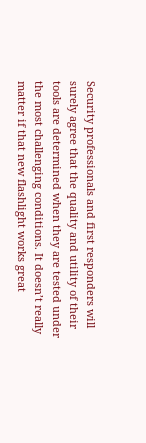Security professionals and first responders will surely agree that the quality and utility of their tools are determined when they are tested under the most challenging conditions. It doesn’t really matter if that new flashlight works great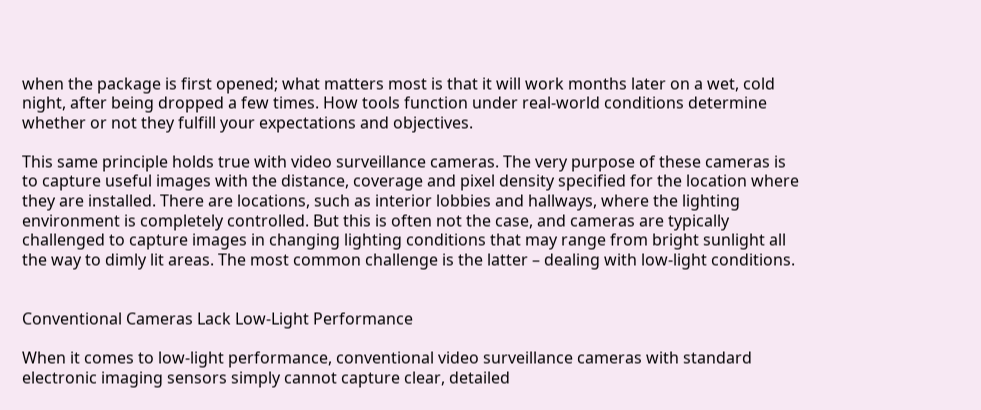when the package is first opened; what matters most is that it will work months later on a wet, cold night, after being dropped a few times. How tools function under real-world conditions determine whether or not they fulfill your expectations and objectives.

This same principle holds true with video surveillance cameras. The very purpose of these cameras is to capture useful images with the distance, coverage and pixel density specified for the location where they are installed. There are locations, such as interior lobbies and hallways, where the lighting environment is completely controlled. But this is often not the case, and cameras are typically challenged to capture images in changing lighting conditions that may range from bright sunlight all the way to dimly lit areas. The most common challenge is the latter – dealing with low-light conditions.


Conventional Cameras Lack Low-Light Performance

When it comes to low-light performance, conventional video surveillance cameras with standard electronic imaging sensors simply cannot capture clear, detailed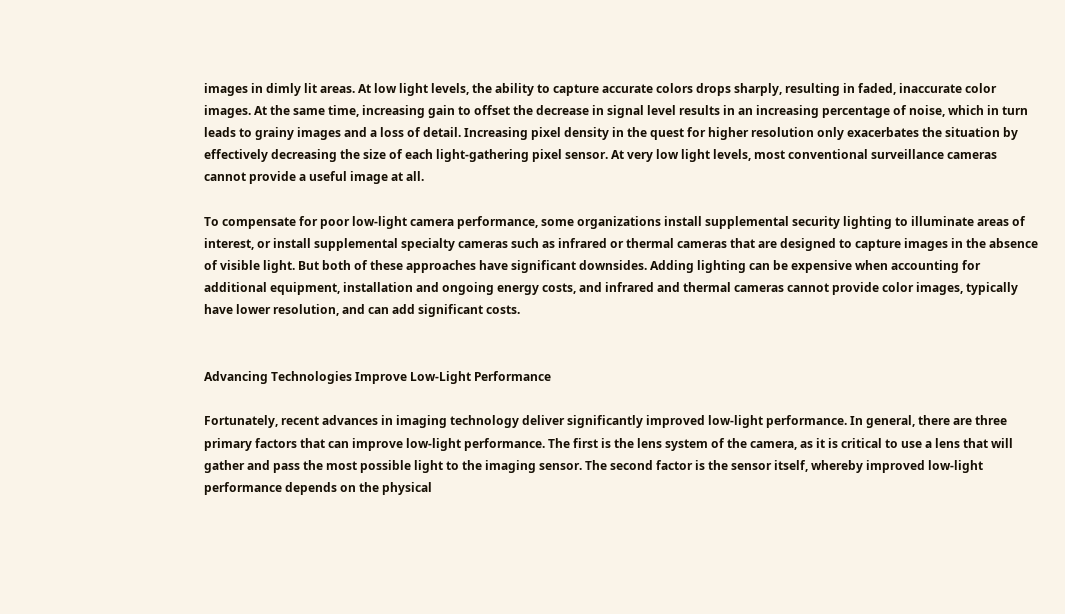images in dimly lit areas. At low light levels, the ability to capture accurate colors drops sharply, resulting in faded, inaccurate color images. At the same time, increasing gain to offset the decrease in signal level results in an increasing percentage of noise, which in turn leads to grainy images and a loss of detail. Increasing pixel density in the quest for higher resolution only exacerbates the situation by effectively decreasing the size of each light-gathering pixel sensor. At very low light levels, most conventional surveillance cameras cannot provide a useful image at all.

To compensate for poor low-light camera performance, some organizations install supplemental security lighting to illuminate areas of interest, or install supplemental specialty cameras such as infrared or thermal cameras that are designed to capture images in the absence of visible light. But both of these approaches have significant downsides. Adding lighting can be expensive when accounting for additional equipment, installation and ongoing energy costs, and infrared and thermal cameras cannot provide color images, typically have lower resolution, and can add significant costs.


Advancing Technologies Improve Low-Light Performance

Fortunately, recent advances in imaging technology deliver significantly improved low-light performance. In general, there are three primary factors that can improve low-light performance. The first is the lens system of the camera, as it is critical to use a lens that will gather and pass the most possible light to the imaging sensor. The second factor is the sensor itself, whereby improved low-light performance depends on the physical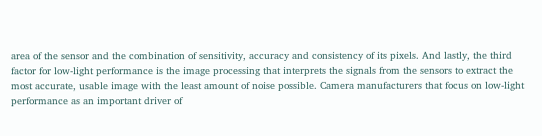area of the sensor and the combination of sensitivity, accuracy and consistency of its pixels. And lastly, the third factor for low-light performance is the image processing that interprets the signals from the sensors to extract the most accurate, usable image with the least amount of noise possible. Camera manufacturers that focus on low-light performance as an important driver of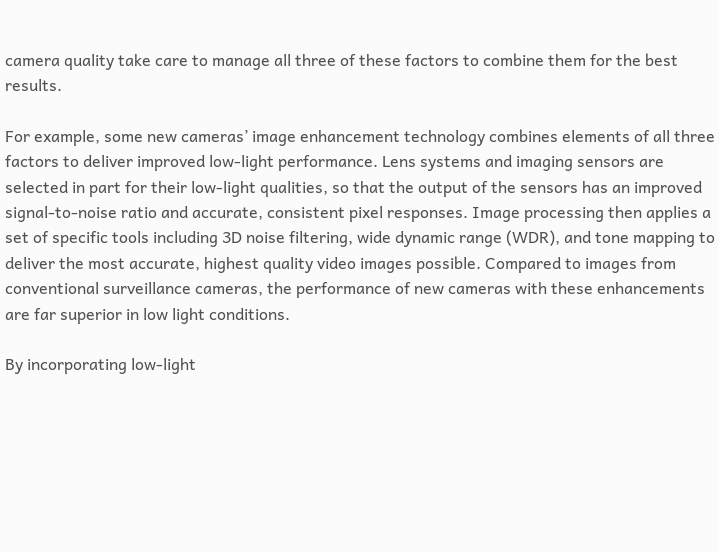camera quality take care to manage all three of these factors to combine them for the best results.

For example, some new cameras’ image enhancement technology combines elements of all three factors to deliver improved low-light performance. Lens systems and imaging sensors are selected in part for their low-light qualities, so that the output of the sensors has an improved signal-to-noise ratio and accurate, consistent pixel responses. Image processing then applies a set of specific tools including 3D noise filtering, wide dynamic range (WDR), and tone mapping to deliver the most accurate, highest quality video images possible. Compared to images from conventional surveillance cameras, the performance of new cameras with these enhancements are far superior in low light conditions.

By incorporating low-light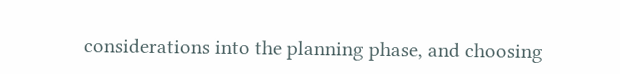considerations into the planning phase, and choosing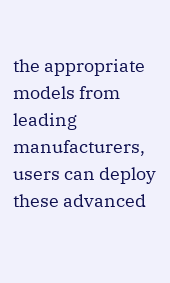the appropriate models from leading manufacturers, users can deploy these advanced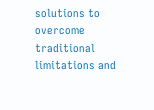solutions to overcome traditional limitations and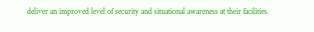deliver an improved level of security and situational awareness at their facilities.